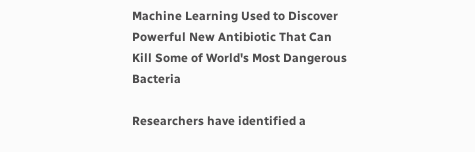Machine Learning Used to Discover Powerful New Antibiotic That Can Kill Some of World's Most Dangerous Bacteria

Researchers have identified a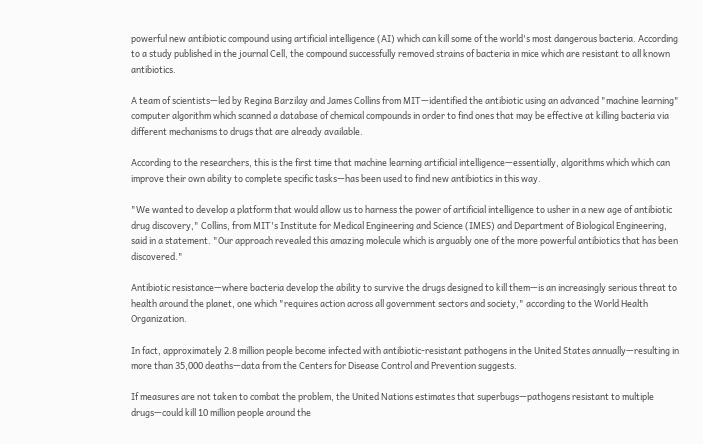powerful new antibiotic compound using artificial intelligence (AI) which can kill some of the world's most dangerous bacteria. According to a study published in the journal Cell, the compound successfully removed strains of bacteria in mice which are resistant to all known antibiotics.

A team of scientists—led by Regina Barzilay and James Collins from MIT—identified the antibiotic using an advanced "machine learning" computer algorithm which scanned a database of chemical compounds in order to find ones that may be effective at killing bacteria via different mechanisms to drugs that are already available.

According to the researchers, this is the first time that machine learning artificial intelligence—essentially, algorithms which which can improve their own ability to complete specific tasks—has been used to find new antibiotics in this way.

"We wanted to develop a platform that would allow us to harness the power of artificial intelligence to usher in a new age of antibiotic drug discovery," Collins, from MIT's Institute for Medical Engineering and Science (IMES) and Department of Biological Engineering, said in a statement. "Our approach revealed this amazing molecule which is arguably one of the more powerful antibiotics that has been discovered."

Antibiotic resistance—where bacteria develop the ability to survive the drugs designed to kill them—is an increasingly serious threat to health around the planet, one which "requires action across all government sectors and society," according to the World Health Organization.

In fact, approximately 2.8 million people become infected with antibiotic-resistant pathogens in the United States annually—resulting in more than 35,000 deaths—data from the Centers for Disease Control and Prevention suggests.

If measures are not taken to combat the problem, the United Nations estimates that superbugs—pathogens resistant to multiple drugs—could kill 10 million people around the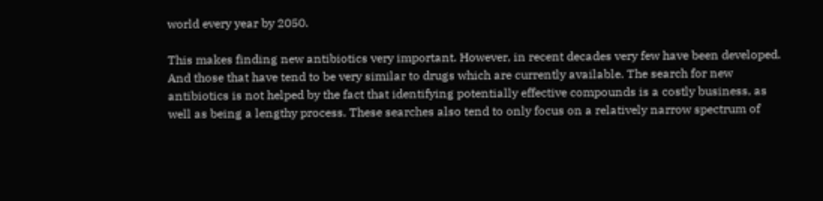world every year by 2050.

This makes finding new antibiotics very important. However, in recent decades very few have been developed. And those that have tend to be very similar to drugs which are currently available. The search for new antibiotics is not helped by the fact that identifying potentially effective compounds is a costly business, as well as being a lengthy process. These searches also tend to only focus on a relatively narrow spectrum of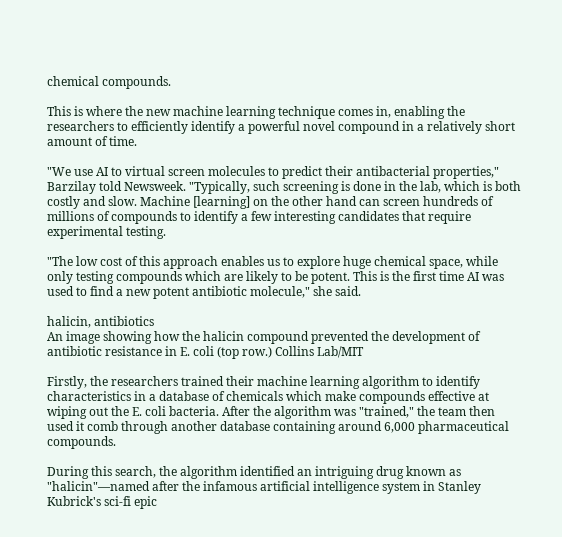chemical compounds.

This is where the new machine learning technique comes in, enabling the researchers to efficiently identify a powerful novel compound in a relatively short amount of time.

"We use AI to virtual screen molecules to predict their antibacterial properties," Barzilay told Newsweek. "Typically, such screening is done in the lab, which is both costly and slow. Machine [learning] on the other hand can screen hundreds of millions of compounds to identify a few interesting candidates that require experimental testing.

"The low cost of this approach enables us to explore huge chemical space, while only testing compounds which are likely to be potent. This is the first time AI was used to find a new potent antibiotic molecule," she said.

halicin, antibiotics
An image showing how the halicin compound prevented the development of antibiotic resistance in E. coli (top row.) Collins Lab/MIT

Firstly, the researchers trained their machine learning algorithm to identify characteristics in a database of chemicals which make compounds effective at wiping out the E. coli bacteria. After the algorithm was "trained," the team then used it comb through another database containing around 6,000 pharmaceutical compounds.

During this search, the algorithm identified an intriguing drug known as "halicin"—named after the infamous artificial intelligence system in Stanley Kubrick's sci-fi epic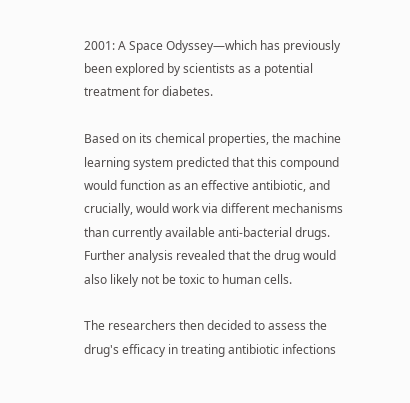2001: A Space Odyssey—which has previously been explored by scientists as a potential treatment for diabetes.

Based on its chemical properties, the machine learning system predicted that this compound would function as an effective antibiotic, and crucially, would work via different mechanisms than currently available anti-bacterial drugs. Further analysis revealed that the drug would also likely not be toxic to human cells.

The researchers then decided to assess the drug's efficacy in treating antibiotic infections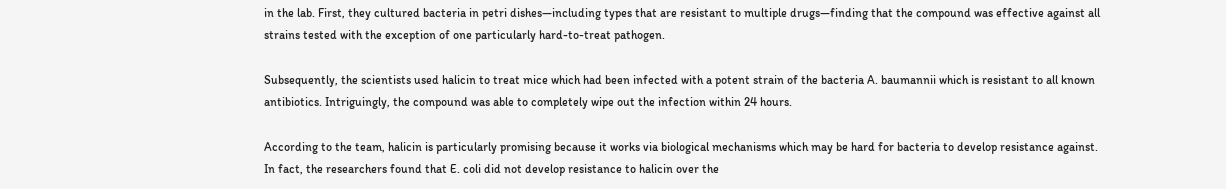in the lab. First, they cultured bacteria in petri dishes—including types that are resistant to multiple drugs—finding that the compound was effective against all strains tested with the exception of one particularly hard-to-treat pathogen.

Subsequently, the scientists used halicin to treat mice which had been infected with a potent strain of the bacteria A. baumannii which is resistant to all known antibiotics. Intriguingly, the compound was able to completely wipe out the infection within 24 hours.

According to the team, halicin is particularly promising because it works via biological mechanisms which may be hard for bacteria to develop resistance against. In fact, the researchers found that E. coli did not develop resistance to halicin over the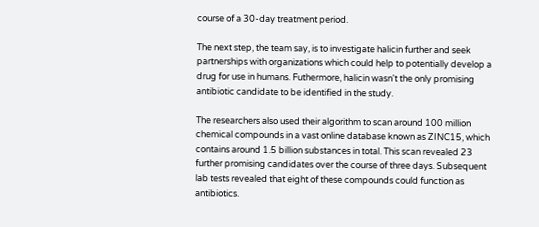course of a 30-day treatment period.

The next step, the team say, is to investigate halicin further and seek partnerships with organizations which could help to potentially develop a drug for use in humans. Futhermore, halicin wasn't the only promising antibiotic candidate to be identified in the study.

The researchers also used their algorithm to scan around 100 million chemical compounds in a vast online database known as ZINC15, which contains around 1.5 billion substances in total. This scan revealed 23 further promising candidates over the course of three days. Subsequent lab tests revealed that eight of these compounds could function as antibiotics.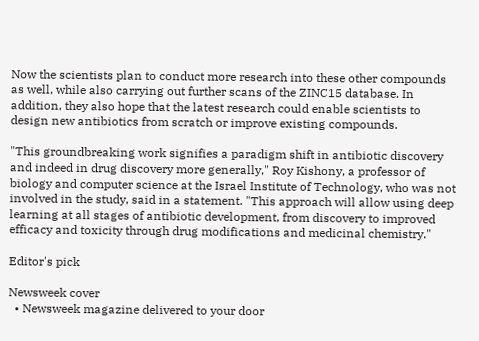Now the scientists plan to conduct more research into these other compounds as well, while also carrying out further scans of the ZINC15 database. In addition, they also hope that the latest research could enable scientists to design new antibiotics from scratch or improve existing compounds.

"This groundbreaking work signifies a paradigm shift in antibiotic discovery and indeed in drug discovery more generally," Roy Kishony, a professor of biology and computer science at the Israel Institute of Technology, who was not involved in the study, said in a statement. "This approach will allow using deep learning at all stages of antibiotic development, from discovery to improved efficacy and toxicity through drug modifications and medicinal chemistry."

Editor's pick

Newsweek cover
  • Newsweek magazine delivered to your door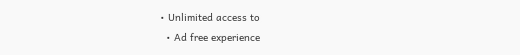• Unlimited access to
  • Ad free experience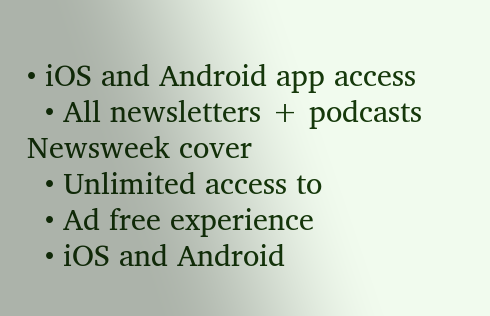• iOS and Android app access
  • All newsletters + podcasts
Newsweek cover
  • Unlimited access to
  • Ad free experience
  • iOS and Android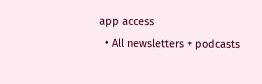app access
  • All newsletters + podcasts